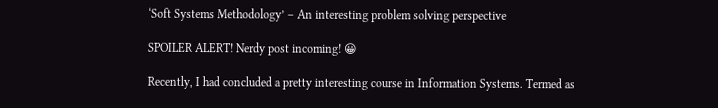‘Soft Systems Methodology’ – An interesting problem solving perspective

SPOILER ALERT! Nerdy post incoming! 😀

Recently, I had concluded a pretty interesting course in Information Systems. Termed as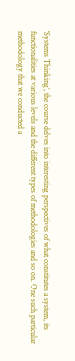‘Systems Thinking’, the course delves into interesting perspectives of what constitutes a system, its functionalities at various levels and the different types of methodologies and so on. One such particular methodology that we conducted a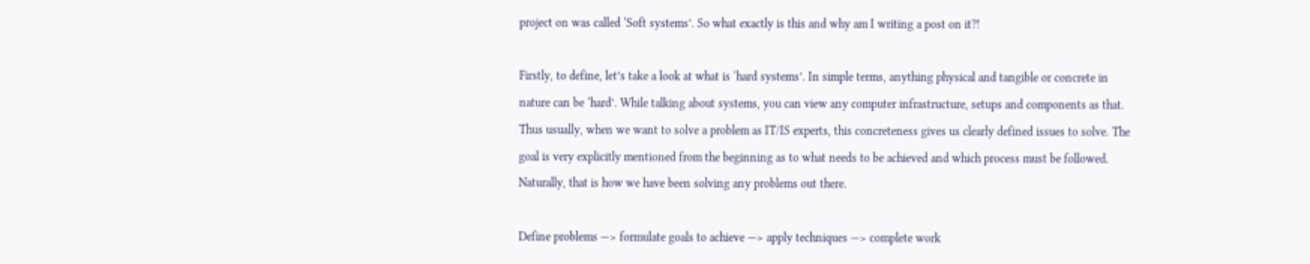project on was called ‘Soft systems’. So what exactly is this and why am I writing a post on it?!

Firstly, to define, let’s take a look at what is ‘hard systems’. In simple terms, anything physical and tangible or concrete in nature can be ‘hard’. While talking about systems, you can view any computer infrastructure, setups and components as that. Thus usually, when we want to solve a problem as IT/IS experts, this concreteness gives us clearly defined issues to solve. The goal is very explicitly mentioned from the beginning as to what needs to be achieved and which process must be followed. Naturally, that is how we have been solving any problems out there.

Define problems —> formulate goals to achieve —> apply techniques —> complete work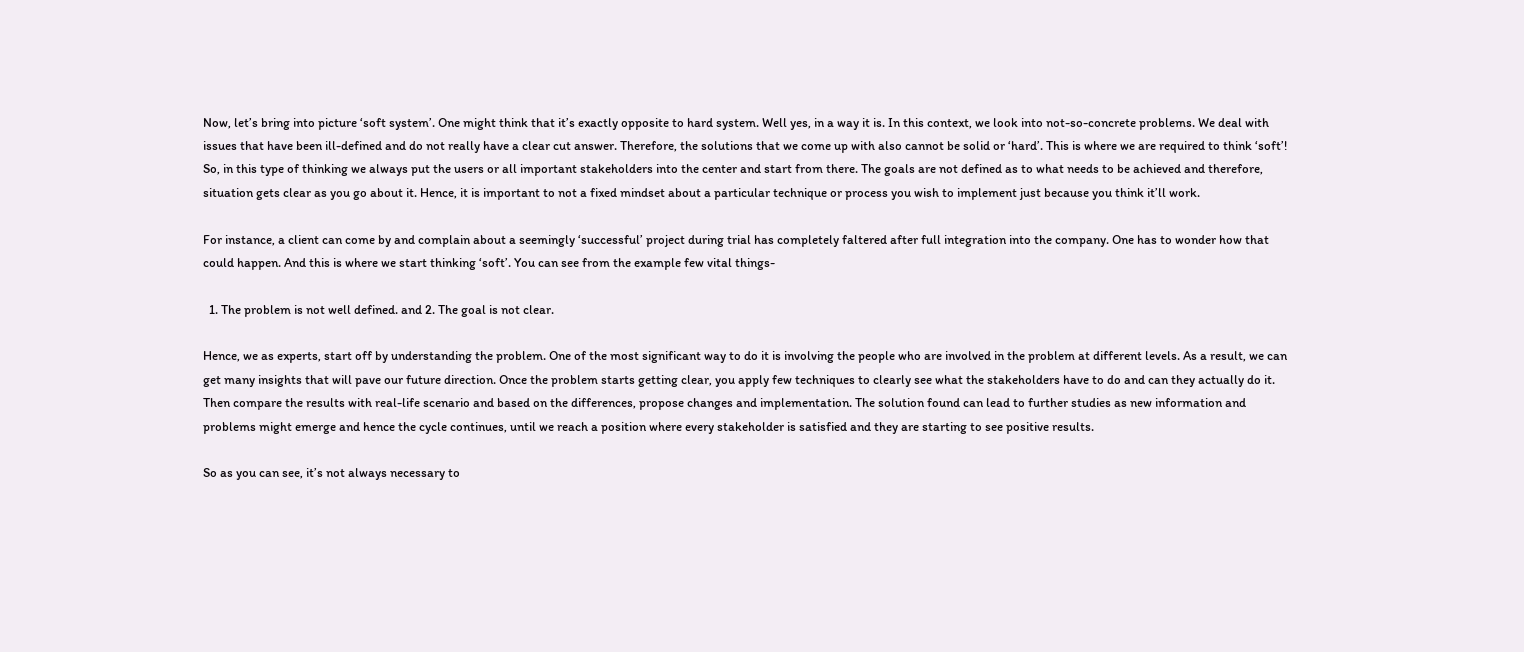Now, let’s bring into picture ‘soft system’. One might think that it’s exactly opposite to hard system. Well yes, in a way it is. In this context, we look into not-so-concrete problems. We deal with issues that have been ill-defined and do not really have a clear cut answer. Therefore, the solutions that we come up with also cannot be solid or ‘hard’. This is where we are required to think ‘soft’! So, in this type of thinking we always put the users or all important stakeholders into the center and start from there. The goals are not defined as to what needs to be achieved and therefore, situation gets clear as you go about it. Hence, it is important to not a fixed mindset about a particular technique or process you wish to implement just because you think it’ll work.

For instance, a client can come by and complain about a seemingly ‘successful’ project during trial has completely faltered after full integration into the company. One has to wonder how that could happen. And this is where we start thinking ‘soft’. You can see from the example few vital things-

  1. The problem is not well defined. and 2. The goal is not clear.

Hence, we as experts, start off by understanding the problem. One of the most significant way to do it is involving the people who are involved in the problem at different levels. As a result, we can get many insights that will pave our future direction. Once the problem starts getting clear, you apply few techniques to clearly see what the stakeholders have to do and can they actually do it. Then compare the results with real-life scenario and based on the differences, propose changes and implementation. The solution found can lead to further studies as new information and problems might emerge and hence the cycle continues, until we reach a position where every stakeholder is satisfied and they are starting to see positive results.

So as you can see, it’s not always necessary to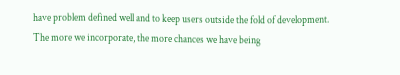have problem defined well and to keep users outside the fold of development. The more we incorporate, the more chances we have being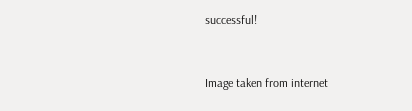successful!


Image taken from internet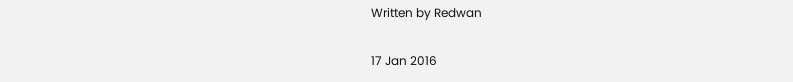Written by Redwan

17 Jan 2016